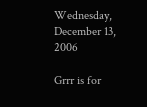Wednesday, December 13, 2006

Grrr is for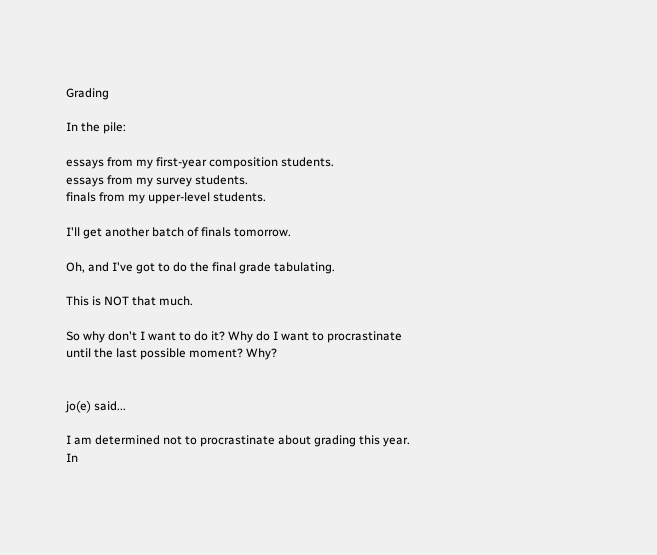Grading

In the pile:

essays from my first-year composition students.
essays from my survey students.
finals from my upper-level students.

I'll get another batch of finals tomorrow.

Oh, and I've got to do the final grade tabulating.

This is NOT that much.

So why don't I want to do it? Why do I want to procrastinate until the last possible moment? Why?


jo(e) said...

I am determined not to procrastinate about grading this year. In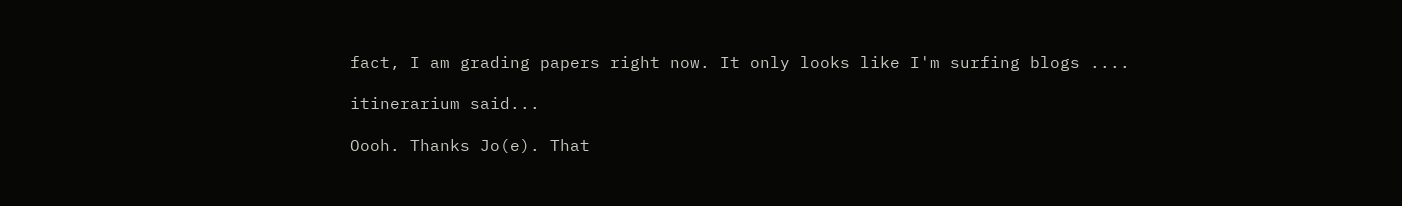fact, I am grading papers right now. It only looks like I'm surfing blogs ....

itinerarium said...

Oooh. Thanks Jo(e). That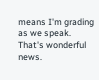means I'm grading as we speak. That's wonderful news.